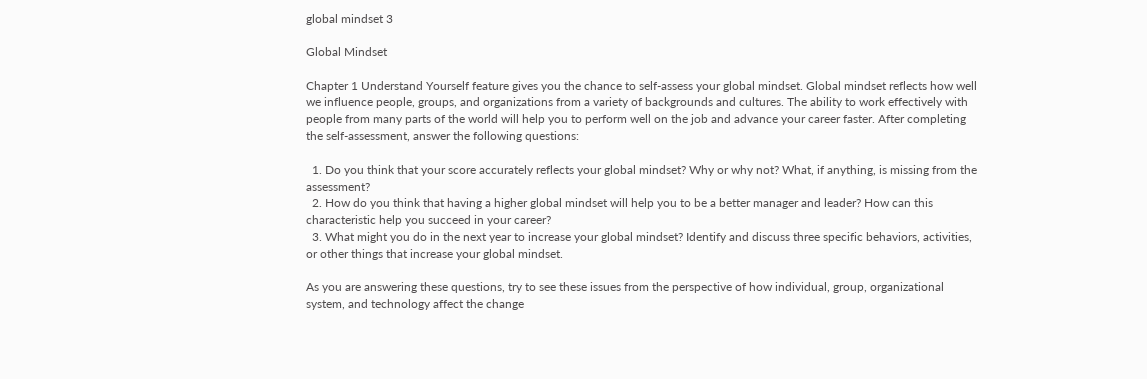global mindset 3

Global Mindset

Chapter 1 Understand Yourself feature gives you the chance to self-assess your global mindset. Global mindset reflects how well we influence people, groups, and organizations from a variety of backgrounds and cultures. The ability to work effectively with people from many parts of the world will help you to perform well on the job and advance your career faster. After completing the self-assessment, answer the following questions:

  1. Do you think that your score accurately reflects your global mindset? Why or why not? What, if anything, is missing from the assessment?
  2. How do you think that having a higher global mindset will help you to be a better manager and leader? How can this characteristic help you succeed in your career?
  3. What might you do in the next year to increase your global mindset? Identify and discuss three specific behaviors, activities, or other things that increase your global mindset.

As you are answering these questions, try to see these issues from the perspective of how individual, group, organizational system, and technology affect the change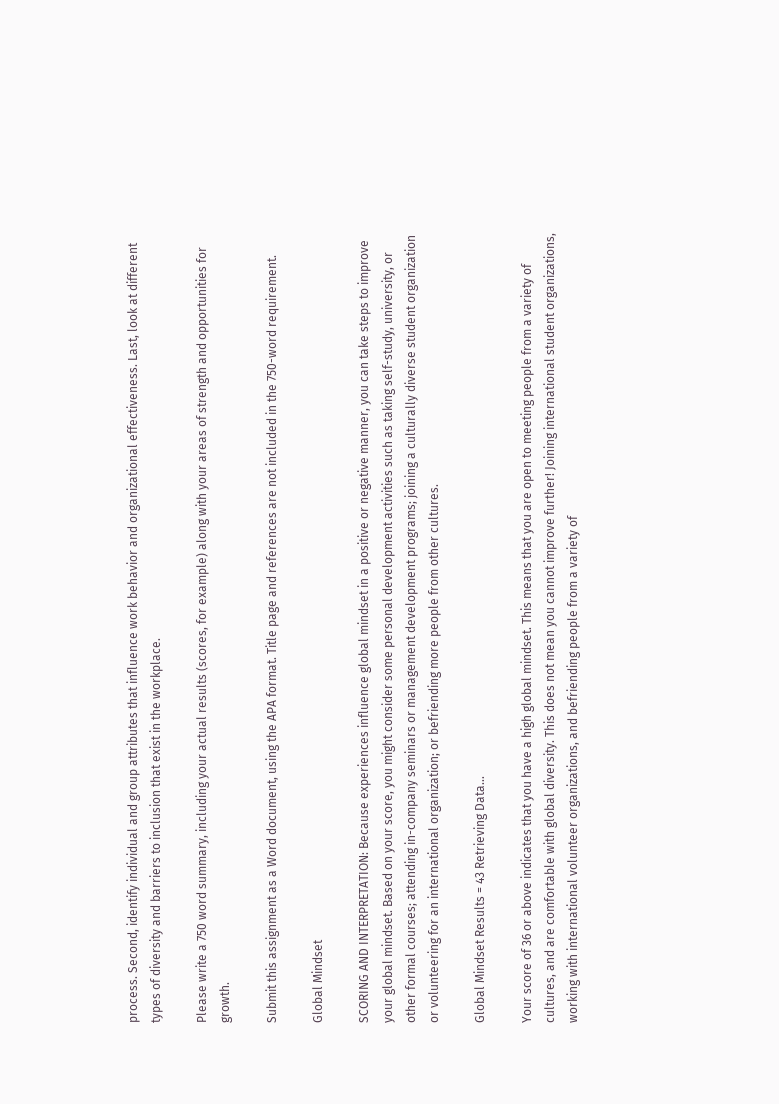process. Second, identify individual and group attributes that influence work behavior and organizational effectiveness. Last, look at different types of diversity and barriers to inclusion that exist in the workplace.

Please write a 750 word summary, including your actual results (scores, for example) along with your areas of strength and opportunities for growth.

Submit this assignment as a Word document, using the APA format. Title page and references are not included in the 750-word requirement.

Global Mindset

SCORING AND INTERPRETATION: Because experiences influence global mindset in a positive or negative manner, you can take steps to improve your global mindset. Based on your score, you might consider some personal development activities such as taking self-study, university, or other formal courses; attending in-company seminars or management development programs; joining a culturally diverse student organization or volunteering for an international organization; or befriending more people from other cultures.

Global Mindset Results = 43 Retrieving Data…

Your score of 36 or above indicates that you have a high global mindset. This means that you are open to meeting people from a variety of cultures, and are comfortable with global diversity. This does not mean you cannot improve further! Joining international student organizations, working with international volunteer organizations, and befriending people from a variety of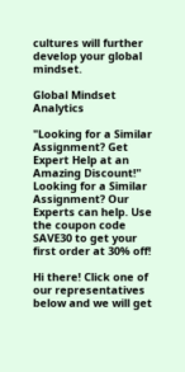cultures will further develop your global mindset.

Global Mindset Analytics

"Looking for a Similar Assignment? Get Expert Help at an Amazing Discount!"
Looking for a Similar Assignment? Our Experts can help. Use the coupon code SAVE30 to get your first order at 30% off!

Hi there! Click one of our representatives below and we will get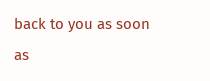back to you as soon as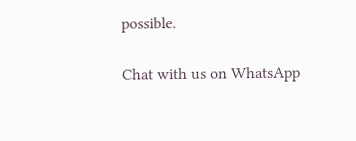possible.

Chat with us on WhatsApp